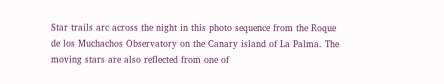Star trails arc across the night in this photo sequence from the Roque de los Muchachos Observatory on the Canary island of La Palma. The moving stars are also reflected from one of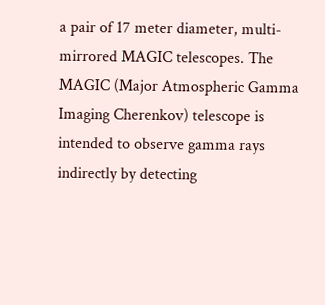a pair of 17 meter diameter, multi-mirrored MAGIC telescopes. The MAGIC (Major Atmospheric Gamma Imaging Cherenkov) telescope is intended to observe gamma rays indirectly by detecting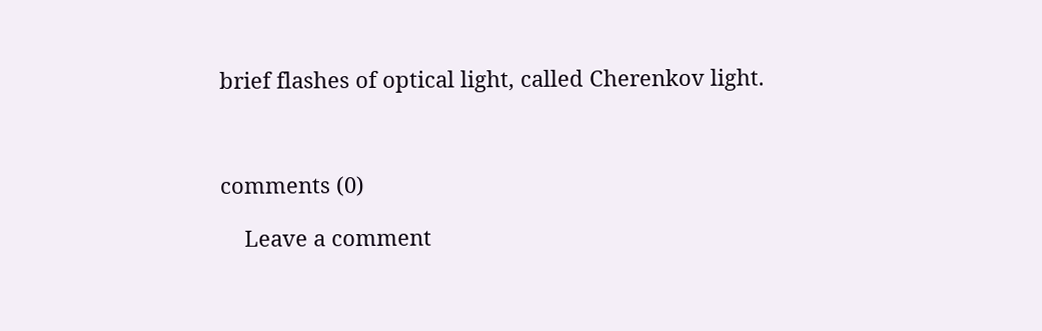brief flashes of optical light, called Cherenkov light.



comments (0)

    Leave a comment